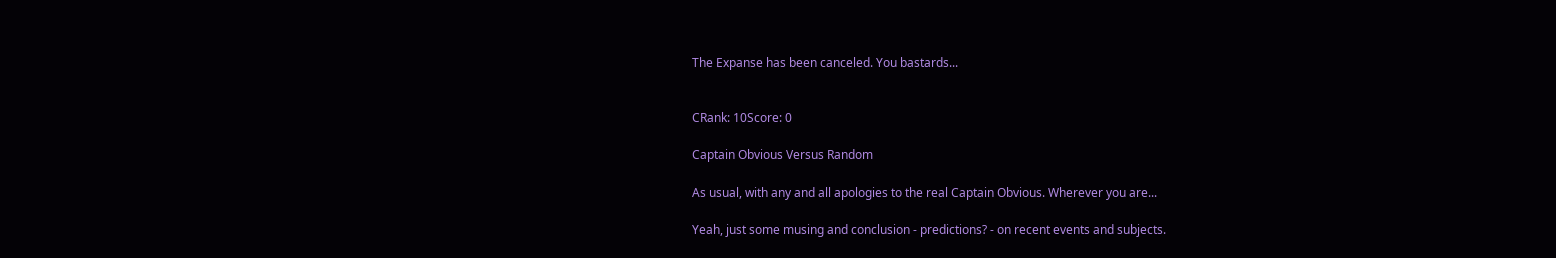The Expanse has been canceled. You bastards...


CRank: 10Score: 0

Captain Obvious Versus Random

As usual, with any and all apologies to the real Captain Obvious. Wherever you are...

Yeah, just some musing and conclusion - predictions? - on recent events and subjects.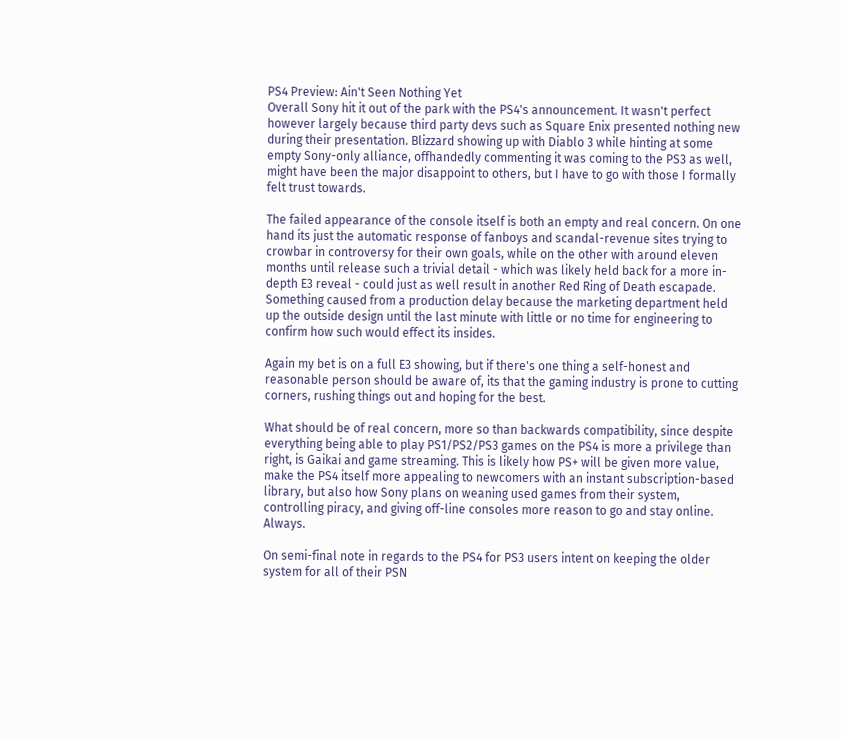PS4 Preview: Ain't Seen Nothing Yet
Overall Sony hit it out of the park with the PS4's announcement. It wasn't perfect however largely because third party devs such as Square Enix presented nothing new during their presentation. Blizzard showing up with Diablo 3 while hinting at some empty Sony-only alliance, offhandedly commenting it was coming to the PS3 as well, might have been the major disappoint to others, but I have to go with those I formally felt trust towards.

The failed appearance of the console itself is both an empty and real concern. On one hand its just the automatic response of fanboys and scandal-revenue sites trying to crowbar in controversy for their own goals, while on the other with around eleven months until release such a trivial detail - which was likely held back for a more in-depth E3 reveal - could just as well result in another Red Ring of Death escapade. Something caused from a production delay because the marketing department held up the outside design until the last minute with little or no time for engineering to confirm how such would effect its insides.

Again my bet is on a full E3 showing, but if there's one thing a self-honest and reasonable person should be aware of, its that the gaming industry is prone to cutting corners, rushing things out and hoping for the best.

What should be of real concern, more so than backwards compatibility, since despite everything being able to play PS1/PS2/PS3 games on the PS4 is more a privilege than right, is Gaikai and game streaming. This is likely how PS+ will be given more value, make the PS4 itself more appealing to newcomers with an instant subscription-based library, but also how Sony plans on weaning used games from their system, controlling piracy, and giving off-line consoles more reason to go and stay online. Always.

On semi-final note in regards to the PS4 for PS3 users intent on keeping the older system for all of their PSN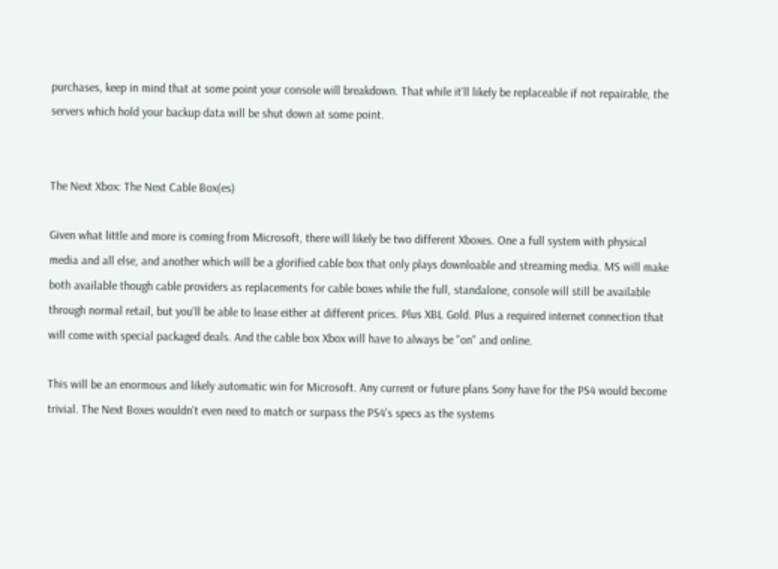purchases, keep in mind that at some point your console will breakdown. That while it'll likely be replaceable if not repairable, the servers which hold your backup data will be shut down at some point.


The Next Xbox: The Next Cable Box(es)

Given what little and more is coming from Microsoft, there will likely be two different Xboxes. One a full system with physical media and all else, and another which will be a glorified cable box that only plays downloable and streaming media. MS will make both available though cable providers as replacements for cable boxes while the full, standalone, console will still be available through normal retail, but you'll be able to lease either at different prices. Plus XBL Gold. Plus a required internet connection that will come with special packaged deals. And the cable box Xbox will have to always be "on" and online.

This will be an enormous and likely automatic win for Microsoft. Any current or future plans Sony have for the PS4 would become trivial. The Next Boxes wouldn't even need to match or surpass the PS4's specs as the systems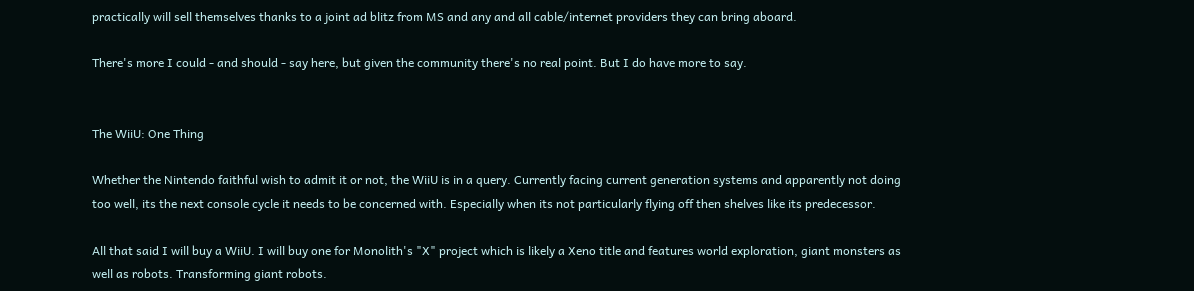practically will sell themselves thanks to a joint ad blitz from MS and any and all cable/internet providers they can bring aboard.

There's more I could - and should - say here, but given the community there's no real point. But I do have more to say.


The WiiU: One Thing

Whether the Nintendo faithful wish to admit it or not, the WiiU is in a query. Currently facing current generation systems and apparently not doing too well, its the next console cycle it needs to be concerned with. Especially when its not particularly flying off then shelves like its predecessor.

All that said I will buy a WiiU. I will buy one for Monolith's "X" project which is likely a Xeno title and features world exploration, giant monsters as well as robots. Transforming giant robots.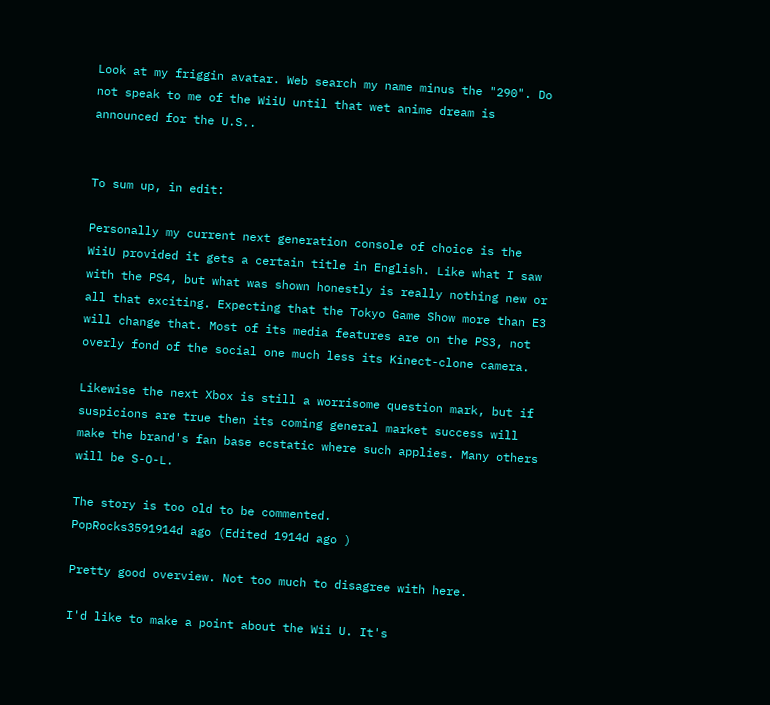Look at my friggin avatar. Web search my name minus the "290". Do not speak to me of the WiiU until that wet anime dream is announced for the U.S..


To sum up, in edit:

Personally my current next generation console of choice is the WiiU provided it gets a certain title in English. Like what I saw with the PS4, but what was shown honestly is really nothing new or all that exciting. Expecting that the Tokyo Game Show more than E3 will change that. Most of its media features are on the PS3, not overly fond of the social one much less its Kinect-clone camera.

Likewise the next Xbox is still a worrisome question mark, but if suspicions are true then its coming general market success will make the brand's fan base ecstatic where such applies. Many others will be S-O-L.

The story is too old to be commented.
PopRocks3591914d ago (Edited 1914d ago )

Pretty good overview. Not too much to disagree with here.

I'd like to make a point about the Wii U. It's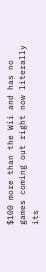$100 more than the Wii and has no games coming out right now literally its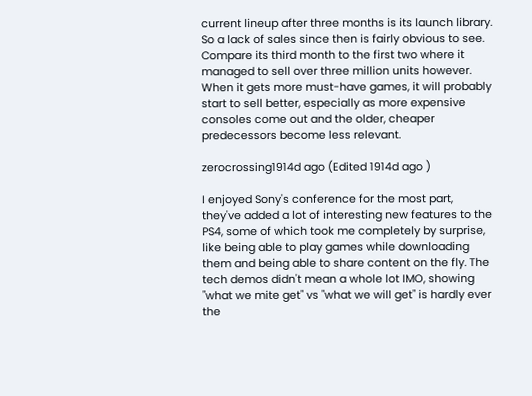current lineup after three months is its launch library. So a lack of sales since then is fairly obvious to see. Compare its third month to the first two where it managed to sell over three million units however. When it gets more must-have games, it will probably start to sell better, especially as more expensive consoles come out and the older, cheaper predecessors become less relevant.

zerocrossing1914d ago (Edited 1914d ago )

I enjoyed Sony's conference for the most part, they've added a lot of interesting new features to the PS4, some of which took me completely by surprise, like being able to play games while downloading them and being able to share content on the fly. The tech demos didn't mean a whole lot IMO, showing "what we mite get" vs "what we will get" is hardly ever the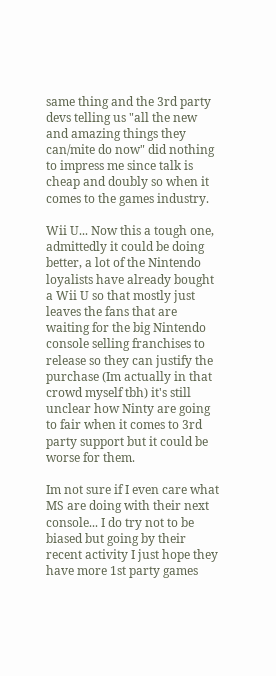same thing and the 3rd party devs telling us "all the new and amazing things they can/mite do now" did nothing to impress me since talk is cheap and doubly so when it comes to the games industry.

Wii U... Now this a tough one, admittedly it could be doing better, a lot of the Nintendo loyalists have already bought a Wii U so that mostly just leaves the fans that are waiting for the big Nintendo console selling franchises to release so they can justify the purchase (Im actually in that crowd myself tbh) it's still unclear how Ninty are going to fair when it comes to 3rd party support but it could be worse for them.

Im not sure if I even care what MS are doing with their next console... I do try not to be biased but going by their recent activity I just hope they have more 1st party games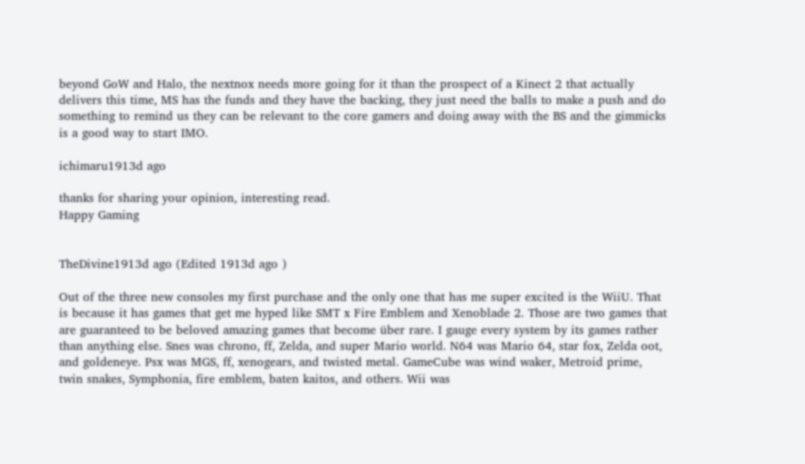beyond GoW and Halo, the nextnox needs more going for it than the prospect of a Kinect 2 that actually delivers this time, MS has the funds and they have the backing, they just need the balls to make a push and do something to remind us they can be relevant to the core gamers and doing away with the BS and the gimmicks is a good way to start IMO.

ichimaru1913d ago

thanks for sharing your opinion, interesting read.
Happy Gaming


TheDivine1913d ago (Edited 1913d ago )

Out of the three new consoles my first purchase and the only one that has me super excited is the WiiU. That is because it has games that get me hyped like SMT x Fire Emblem and Xenoblade 2. Those are two games that are guaranteed to be beloved amazing games that become über rare. I gauge every system by its games rather than anything else. Snes was chrono, ff, Zelda, and super Mario world. N64 was Mario 64, star fox, Zelda oot, and goldeneye. Psx was MGS, ff, xenogears, and twisted metal. GameCube was wind waker, Metroid prime, twin snakes, Symphonia, fire emblem, baten kaitos, and others. Wii was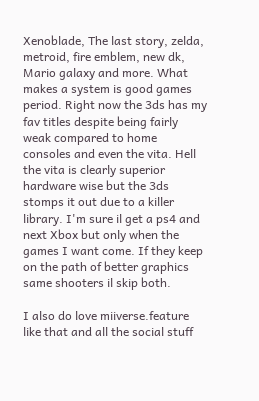Xenoblade, The last story, zelda, metroid, fire emblem, new dk, Mario galaxy and more. What makes a system is good games period. Right now the 3ds has my fav titles despite being fairly weak compared to home consoles and even the vita. Hell the vita is clearly superior hardware wise but the 3ds stomps it out due to a killer library. I'm sure il get a ps4 and next Xbox but only when the games I want come. If they keep on the path of better graphics same shooters il skip both.

I also do love miiverse.feature like that and all the social stuff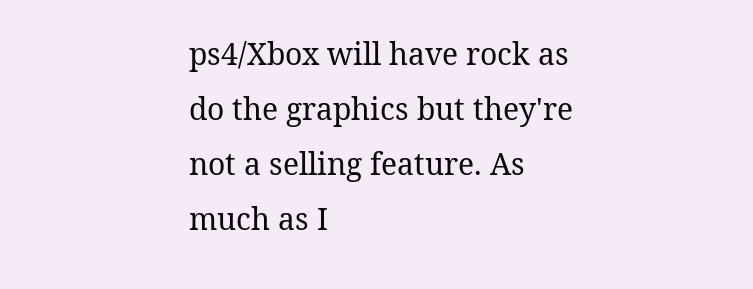ps4/Xbox will have rock as do the graphics but they're not a selling feature. As much as I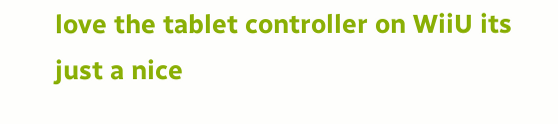love the tablet controller on WiiU its just a nice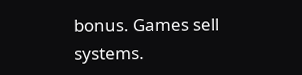bonus. Games sell systems.